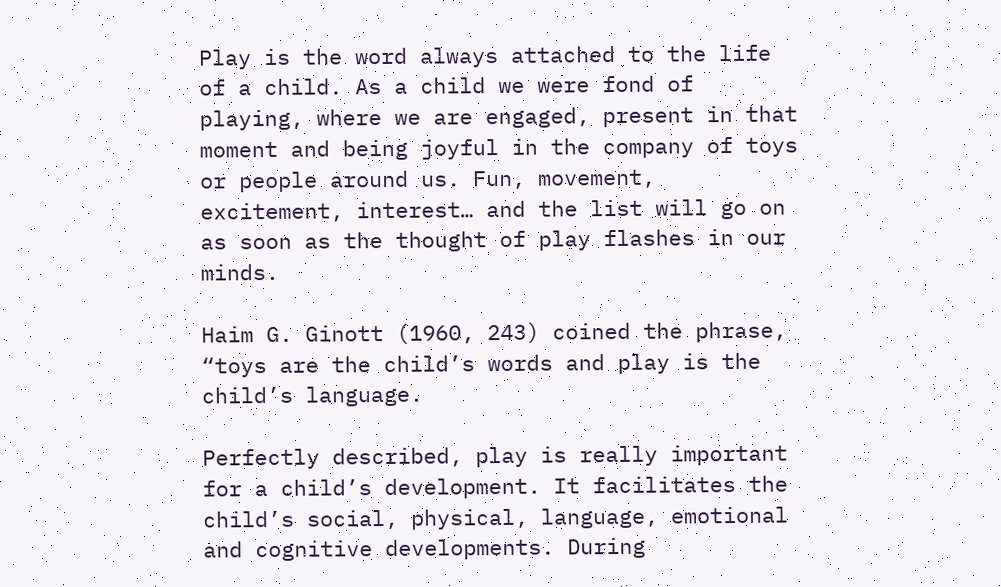Play is the word always attached to the life of a child. As a child we were fond of playing, where we are engaged, present in that moment and being joyful in the company of toys or people around us. Fun, movement, excitement, interest… and the list will go on as soon as the thought of play flashes in our minds.

Haim G. Ginott (1960, 243) coined the phrase, “toys are the child’s words and play is the child’s language.

Perfectly described, play is really important for a child’s development. It facilitates the child’s social, physical, language, emotional and cognitive developments. During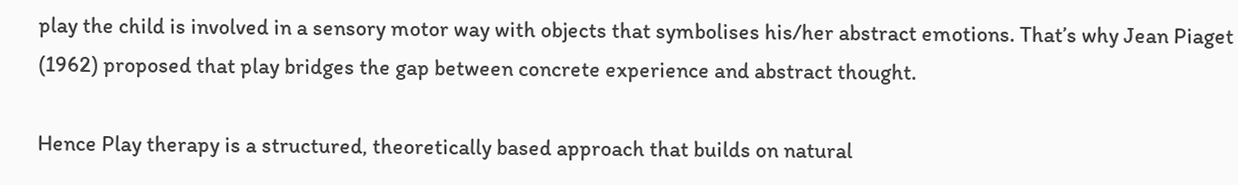play the child is involved in a sensory motor way with objects that symbolises his/her abstract emotions. That’s why Jean Piaget (1962) proposed that play bridges the gap between concrete experience and abstract thought.

Hence Play therapy is a structured, theoretically based approach that builds on natural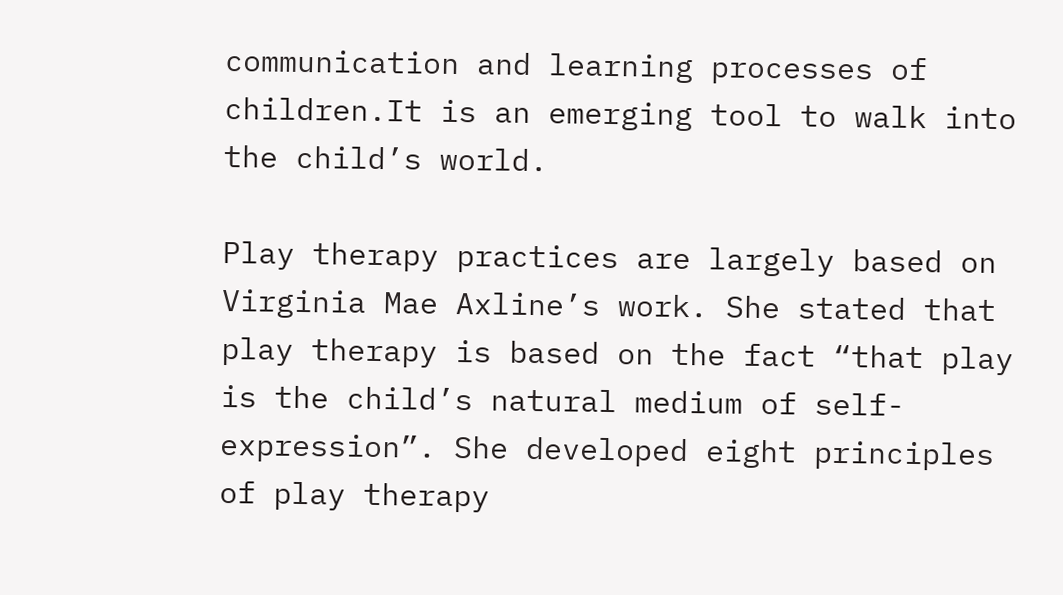communication and learning processes of children.It is an emerging tool to walk into the child’s world.

Play therapy practices are largely based on Virginia Mae Axline’s work. She stated that play therapy is based on the fact “that play is the child’s natural medium of self-expression”. She developed eight principles of play therapy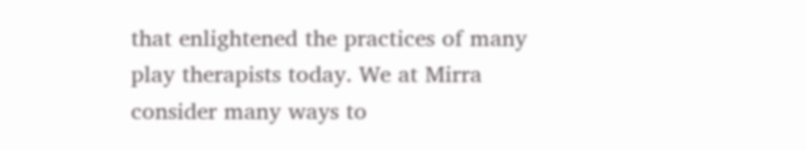that enlightened the practices of many play therapists today. We at Mirra consider many ways to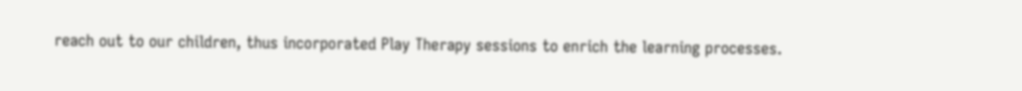reach out to our children, thus incorporated Play Therapy sessions to enrich the learning processes.